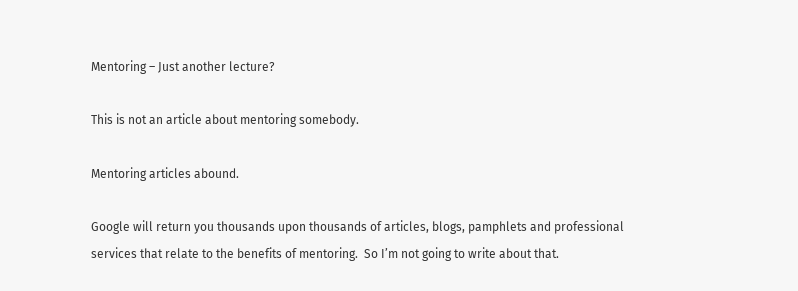Mentoring – Just another lecture?

This is not an article about mentoring somebody.

Mentoring articles abound.

Google will return you thousands upon thousands of articles, blogs, pamphlets and professional services that relate to the benefits of mentoring.  So I’m not going to write about that.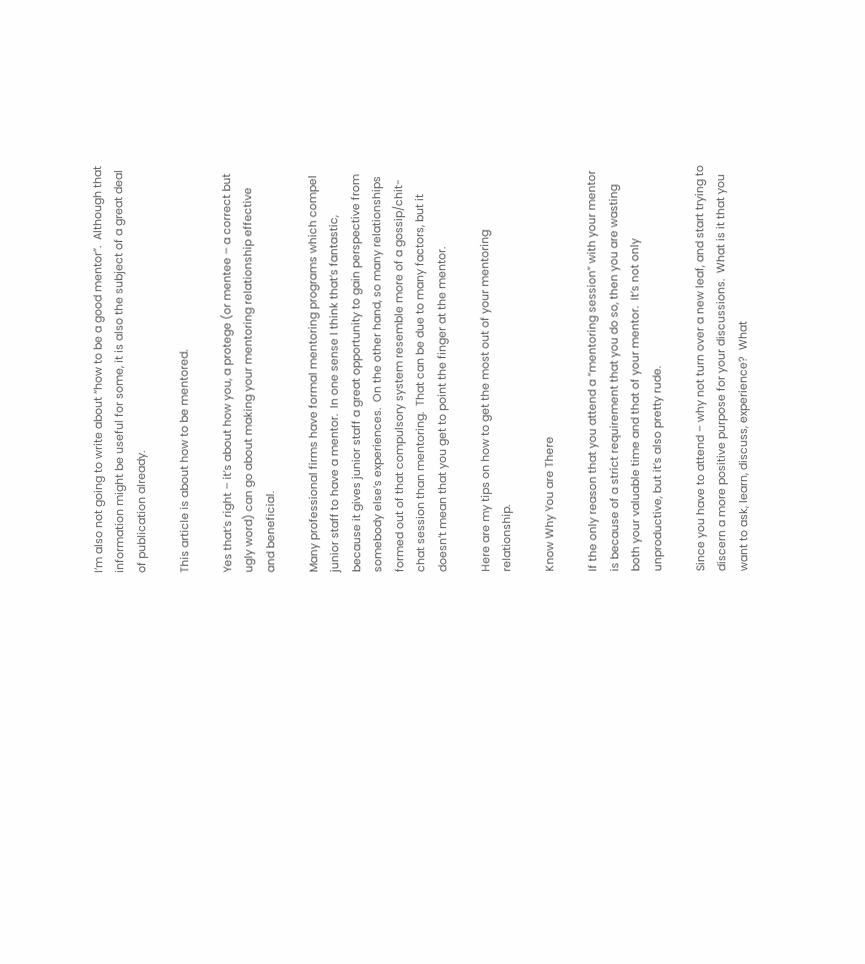I’m also not going to write about “how to be a good mentor”.  Although that information might be useful for some, it is also the subject of a great deal of publication already.

This article is about how to be mentored.

Yes that’s right – it’s about how you, a protege (or mentee – a correct but ugly word) can go about making your mentoring relationship effective and beneficial.

Many professional firms have formal mentoring programs which compel junior staff to have a mentor.  In one sense I think that’s fantastic, because it gives junior staff a great opportunity to gain perspective from somebody else’s experiences.  On the other hand, so many relationships formed out of that compulsory system resemble more of a gossip/chit-chat session than mentoring.  That can be due to many factors, but it doesn’t mean that you get to point the finger at the mentor.

Here are my tips on how to get the most out of your mentoring relationship.

Know Why You are There

If the only reason that you attend a “mentoring session” with your mentor is because of a strict requirement that you do so, then you are wasting both your valuable time and that of your mentor.  It’s not only unproductive, but it’s also pretty rude.

Since you have to attend – why not turn over a new leaf, and start trying to discern a more positive purpose for your discussions.  What is it that you want to ask, learn, discuss, experience?  What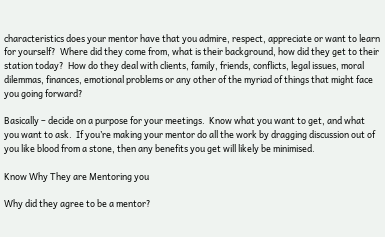characteristics does your mentor have that you admire, respect, appreciate or want to learn for yourself?  Where did they come from, what is their background, how did they get to their station today?  How do they deal with clients, family, friends, conflicts, legal issues, moral dilemmas, finances, emotional problems or any other of the myriad of things that might face you going forward?

Basically – decide on a purpose for your meetings.  Know what you want to get, and what you want to ask.  If you’re making your mentor do all the work by dragging discussion out of you like blood from a stone, then any benefits you get will likely be minimised.

Know Why They are Mentoring you

Why did they agree to be a mentor?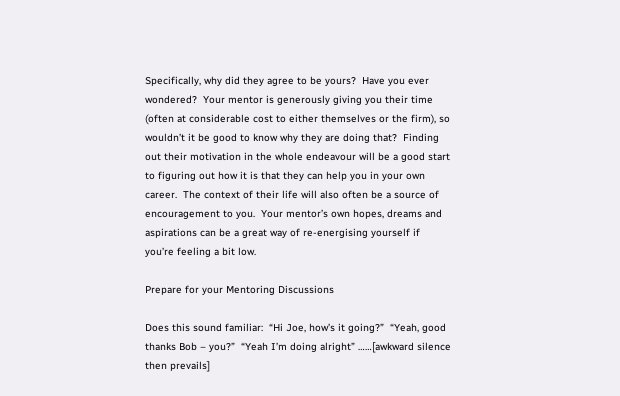Specifically, why did they agree to be yours?  Have you ever wondered?  Your mentor is generously giving you their time (often at considerable cost to either themselves or the firm), so wouldn’t it be good to know why they are doing that?  Finding out their motivation in the whole endeavour will be a good start to figuring out how it is that they can help you in your own career.  The context of their life will also often be a source of encouragement to you.  Your mentor’s own hopes, dreams and aspirations can be a great way of re-energising yourself if you’re feeling a bit low.

Prepare for your Mentoring Discussions

Does this sound familiar:  “Hi Joe, how’s it going?”  “Yeah, good thanks Bob – you?”  “Yeah I’m doing alright” ……[awkward silence then prevails]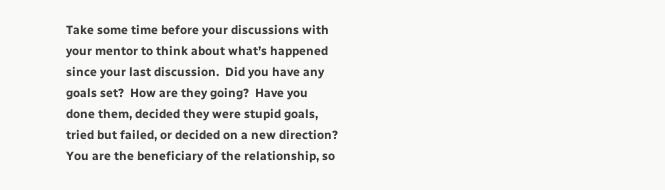Take some time before your discussions with your mentor to think about what’s happened since your last discussion.  Did you have any goals set?  How are they going?  Have you done them, decided they were stupid goals, tried but failed, or decided on a new direction?  You are the beneficiary of the relationship, so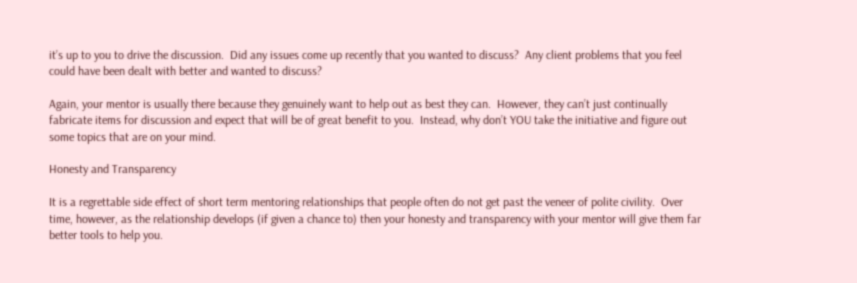it’s up to you to drive the discussion.  Did any issues come up recently that you wanted to discuss?  Any client problems that you feel could have been dealt with better and wanted to discuss?

Again, your mentor is usually there because they genuinely want to help out as best they can.  However, they can’t just continually fabricate items for discussion and expect that will be of great benefit to you.  Instead, why don’t YOU take the initiative and figure out some topics that are on your mind.

Honesty and Transparency

It is a regrettable side effect of short term mentoring relationships that people often do not get past the veneer of polite civility.  Over time, however, as the relationship develops (if given a chance to) then your honesty and transparency with your mentor will give them far better tools to help you.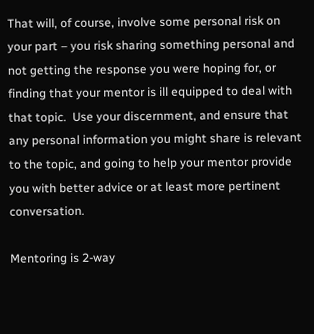That will, of course, involve some personal risk on your part – you risk sharing something personal and not getting the response you were hoping for, or finding that your mentor is ill equipped to deal with that topic.  Use your discernment, and ensure that any personal information you might share is relevant to the topic, and going to help your mentor provide you with better advice or at least more pertinent conversation.

Mentoring is 2-way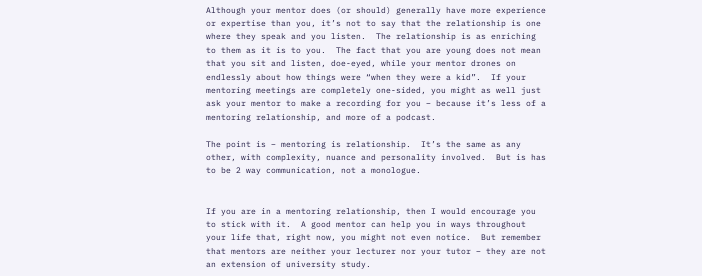Although your mentor does (or should) generally have more experience or expertise than you, it’s not to say that the relationship is one where they speak and you listen.  The relationship is as enriching to them as it is to you.  The fact that you are young does not mean that you sit and listen, doe-eyed, while your mentor drones on endlessly about how things were “when they were a kid”.  If your mentoring meetings are completely one-sided, you might as well just ask your mentor to make a recording for you – because it’s less of a mentoring relationship, and more of a podcast.

The point is – mentoring is relationship.  It’s the same as any other, with complexity, nuance and personality involved.  But is has to be 2 way communication, not a monologue.


If you are in a mentoring relationship, then I would encourage you to stick with it.  A good mentor can help you in ways throughout your life that, right now, you might not even notice.  But remember that mentors are neither your lecturer nor your tutor – they are not an extension of university study.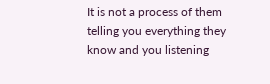It is not a process of them telling you everything they know and you listening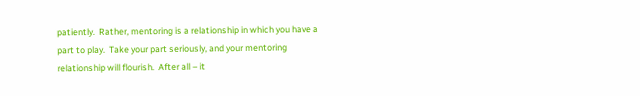patiently.  Rather, mentoring is a relationship in which you have a part to play.  Take your part seriously, and your mentoring relationship will flourish.  After all – it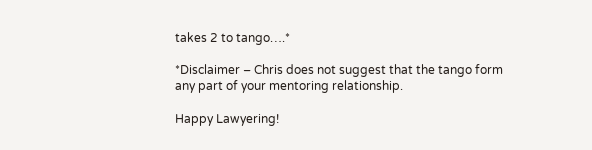takes 2 to tango….*

*Disclaimer – Chris does not suggest that the tango form any part of your mentoring relationship.

Happy Lawyering!